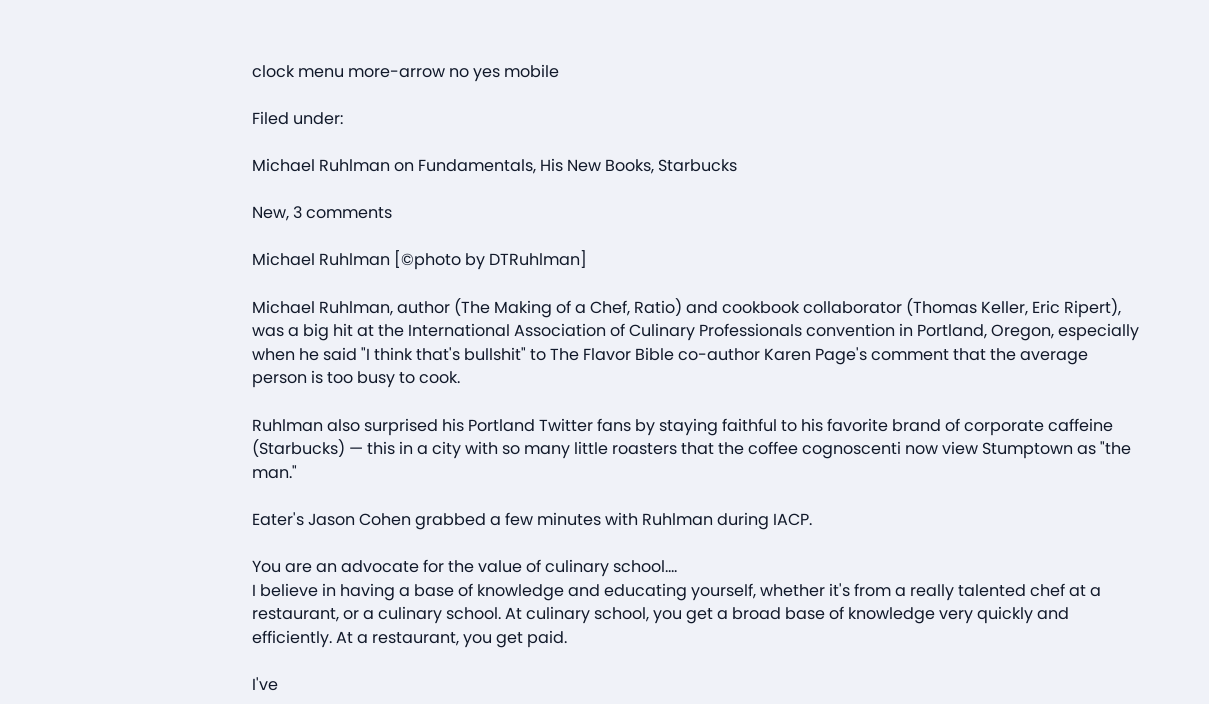clock menu more-arrow no yes mobile

Filed under:

Michael Ruhlman on Fundamentals, His New Books, Starbucks

New, 3 comments

Michael Ruhlman [©photo by DTRuhlman]

Michael Ruhlman, author (The Making of a Chef, Ratio) and cookbook collaborator (Thomas Keller, Eric Ripert), was a big hit at the International Association of Culinary Professionals convention in Portland, Oregon, especially when he said "I think that's bullshit" to The Flavor Bible co-author Karen Page's comment that the average person is too busy to cook.

Ruhlman also surprised his Portland Twitter fans by staying faithful to his favorite brand of corporate caffeine (Starbucks) — this in a city with so many little roasters that the coffee cognoscenti now view Stumptown as "the man."

Eater's Jason Cohen grabbed a few minutes with Ruhlman during IACP.

You are an advocate for the value of culinary school....
I believe in having a base of knowledge and educating yourself, whether it's from a really talented chef at a restaurant, or a culinary school. At culinary school, you get a broad base of knowledge very quickly and efficiently. At a restaurant, you get paid.

I've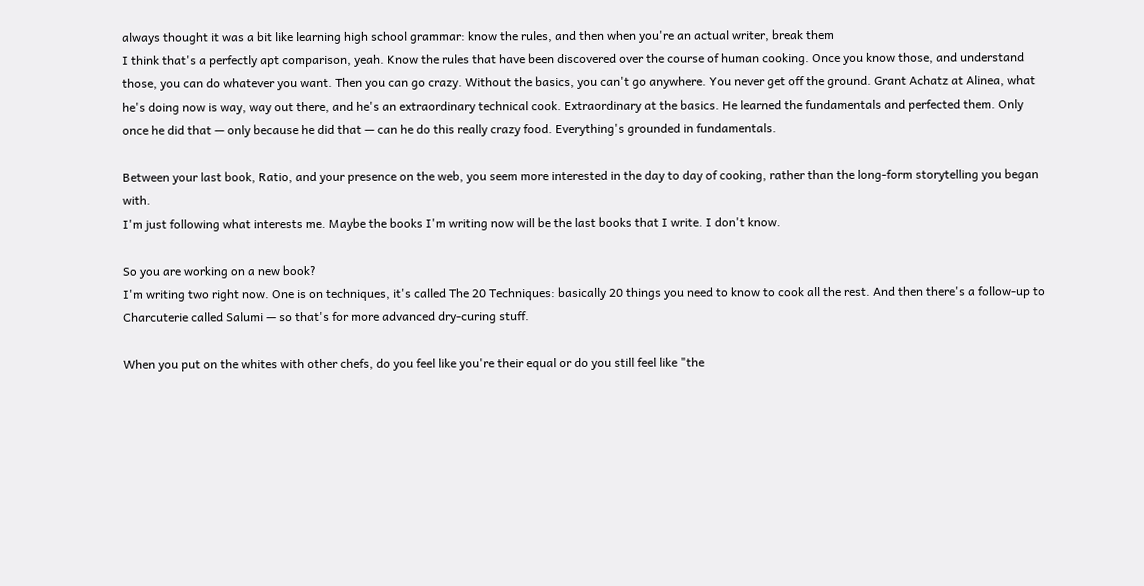always thought it was a bit like learning high school grammar: know the rules, and then when you're an actual writer, break them
I think that's a perfectly apt comparison, yeah. Know the rules that have been discovered over the course of human cooking. Once you know those, and understand those, you can do whatever you want. Then you can go crazy. Without the basics, you can't go anywhere. You never get off the ground. Grant Achatz at Alinea, what he's doing now is way, way out there, and he's an extraordinary technical cook. Extraordinary at the basics. He learned the fundamentals and perfected them. Only once he did that — only because he did that — can he do this really crazy food. Everything's grounded in fundamentals.

Between your last book, Ratio, and your presence on the web, you seem more interested in the day to day of cooking, rather than the long-form storytelling you began with.
I'm just following what interests me. Maybe the books I'm writing now will be the last books that I write. I don't know.

So you are working on a new book?
I'm writing two right now. One is on techniques, it's called The 20 Techniques: basically 20 things you need to know to cook all the rest. And then there's a follow-up to Charcuterie called Salumi — so that's for more advanced dry-curing stuff.

When you put on the whites with other chefs, do you feel like you're their equal or do you still feel like "the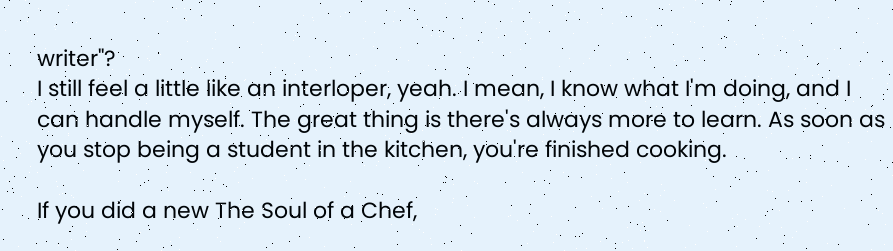writer"?
I still feel a little like an interloper, yeah. I mean, I know what I'm doing, and I can handle myself. The great thing is there's always more to learn. As soon as you stop being a student in the kitchen, you're finished cooking.

If you did a new The Soul of a Chef,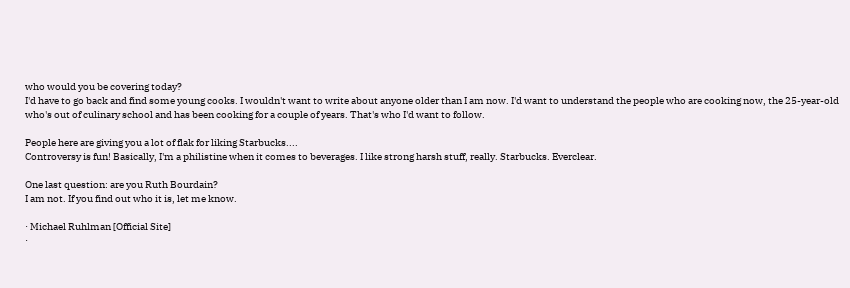who would you be covering today?
I'd have to go back and find some young cooks. I wouldn't want to write about anyone older than I am now. I'd want to understand the people who are cooking now, the 25-year-old who's out of culinary school and has been cooking for a couple of years. That's who I'd want to follow.

People here are giving you a lot of flak for liking Starbucks....
Controversy is fun! Basically, I'm a philistine when it comes to beverages. I like strong harsh stuff, really. Starbucks. Everclear.

One last question: are you Ruth Bourdain?
I am not. If you find out who it is, let me know.

· Michael Ruhlman [Official Site]
·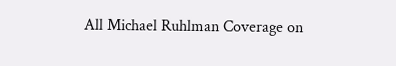All Michael Ruhlman Coverage on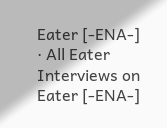Eater [-ENA-]
· All Eater Interviews on Eater [-ENA-]